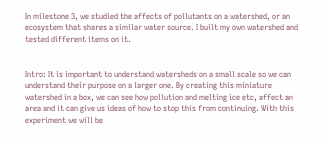In milestone 3, we studied the affects of pollutants on a watershed, or an ecosystem that shares a similar water source. I built my own watershed and tested different items on it.


Intro: It is important to understand watersheds on a small scale so we can understand their purpose on a larger one. By creating this miniature watershed in a box, we can see how pollution and melting ice etc, affect an area and it can give us ideas of how to stop this from continuing. With this experiment we will be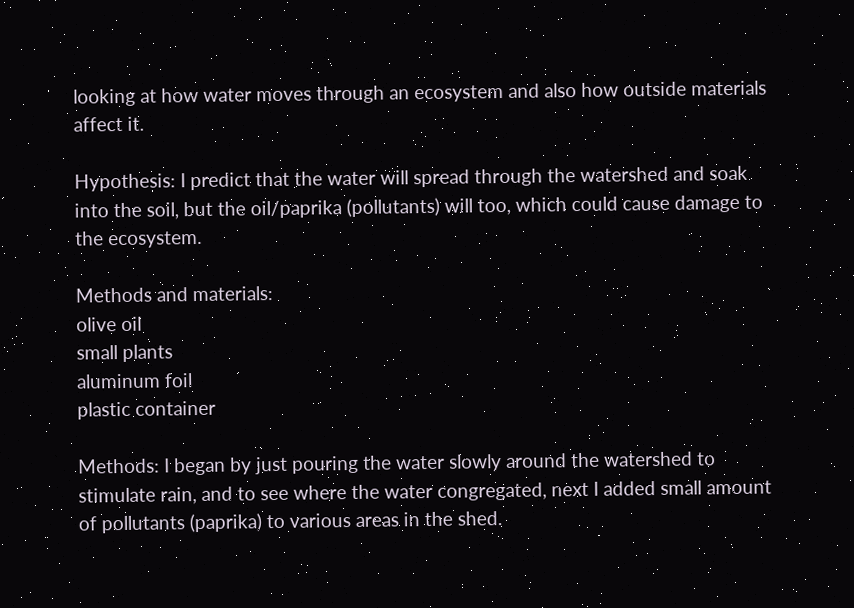looking at how water moves through an ecosystem and also how outside materials affect it.

Hypothesis: I predict that the water will spread through the watershed and soak into the soil, but the oil/paprika (pollutants) will too, which could cause damage to the ecosystem.

Methods and materials:
olive oil
small plants
aluminum foil
plastic container

Methods: I began by just pouring the water slowly around the watershed to stimulate rain, and to see where the water congregated, next I added small amount of pollutants (paprika) to various areas in the shed.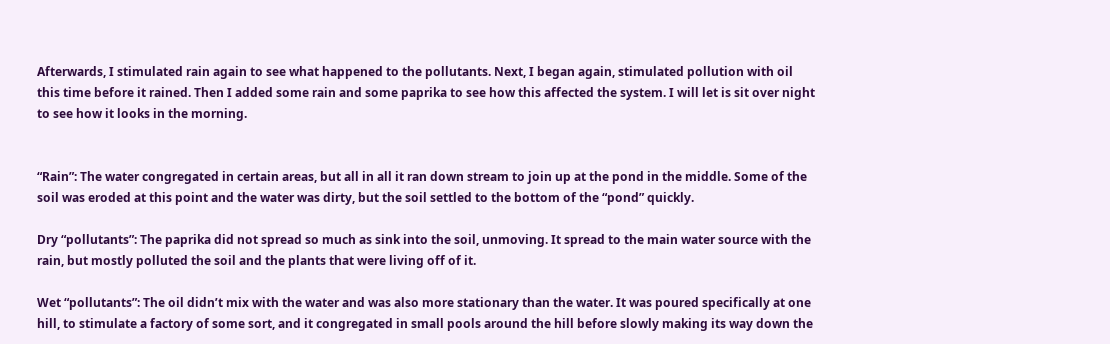Afterwards, I stimulated rain again to see what happened to the pollutants. Next, I began again, stimulated pollution with oil this time before it rained. Then I added some rain and some paprika to see how this affected the system. I will let is sit over night to see how it looks in the morning.


“Rain”: The water congregated in certain areas, but all in all it ran down stream to join up at the pond in the middle. Some of the soil was eroded at this point and the water was dirty, but the soil settled to the bottom of the “pond” quickly.

Dry “pollutants”: The paprika did not spread so much as sink into the soil, unmoving. It spread to the main water source with the rain, but mostly polluted the soil and the plants that were living off of it.

Wet “pollutants”: The oil didn’t mix with the water and was also more stationary than the water. It was poured specifically at one hill, to stimulate a factory of some sort, and it congregated in small pools around the hill before slowly making its way down the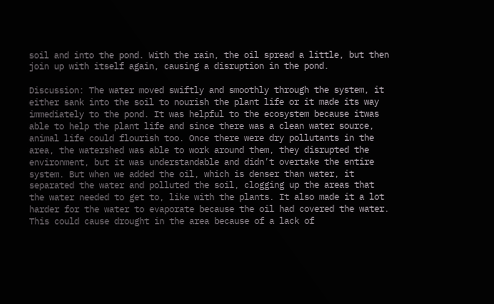soil and into the pond. With the rain, the oil spread a little, but then join up with itself again, causing a disruption in the pond.

Discussion: The water moved swiftly and smoothly through the system, it either sank into the soil to nourish the plant life or it made its way immediately to the pond. It was helpful to the ecosystem because itwas able to help the plant life and since there was a clean water source, animal life could flourish too. Once there were dry pollutants in the area, the watershed was able to work around them, they disrupted the environment, but it was understandable and didn’t overtake the entire system. But when we added the oil, which is denser than water, it separated the water and polluted the soil, clogging up the areas that the water needed to get to, like with the plants. It also made it a lot harder for the water to evaporate because the oil had covered the water. This could cause drought in the area because of a lack of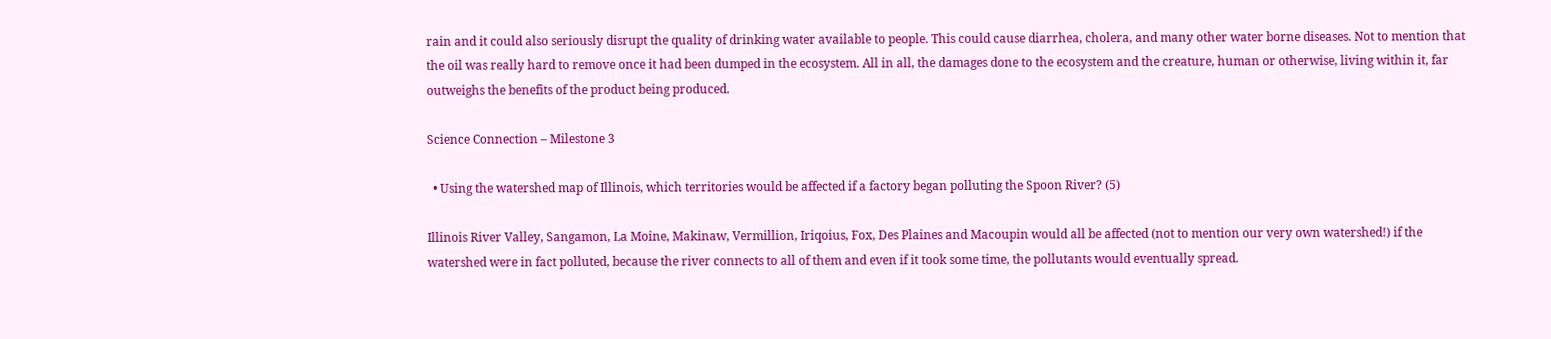rain and it could also seriously disrupt the quality of drinking water available to people. This could cause diarrhea, cholera, and many other water borne diseases. Not to mention that the oil was really hard to remove once it had been dumped in the ecosystem. All in all, the damages done to the ecosystem and the creature, human or otherwise, living within it, far outweighs the benefits of the product being produced.

Science Connection – Milestone 3

  • Using the watershed map of Illinois, which territories would be affected if a factory began polluting the Spoon River? (5)

Illinois River Valley, Sangamon, La Moine, Makinaw, Vermillion, Iriqoius, Fox, Des Plaines and Macoupin would all be affected (not to mention our very own watershed!) if the watershed were in fact polluted, because the river connects to all of them and even if it took some time, the pollutants would eventually spread.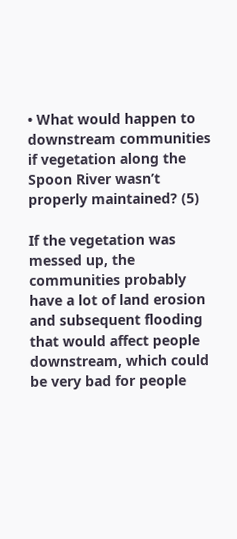• What would happen to downstream communities if vegetation along the Spoon River wasn’t properly maintained? (5)

If the vegetation was messed up, the communities probably have a lot of land erosion and subsequent flooding that would affect people downstream, which could be very bad for people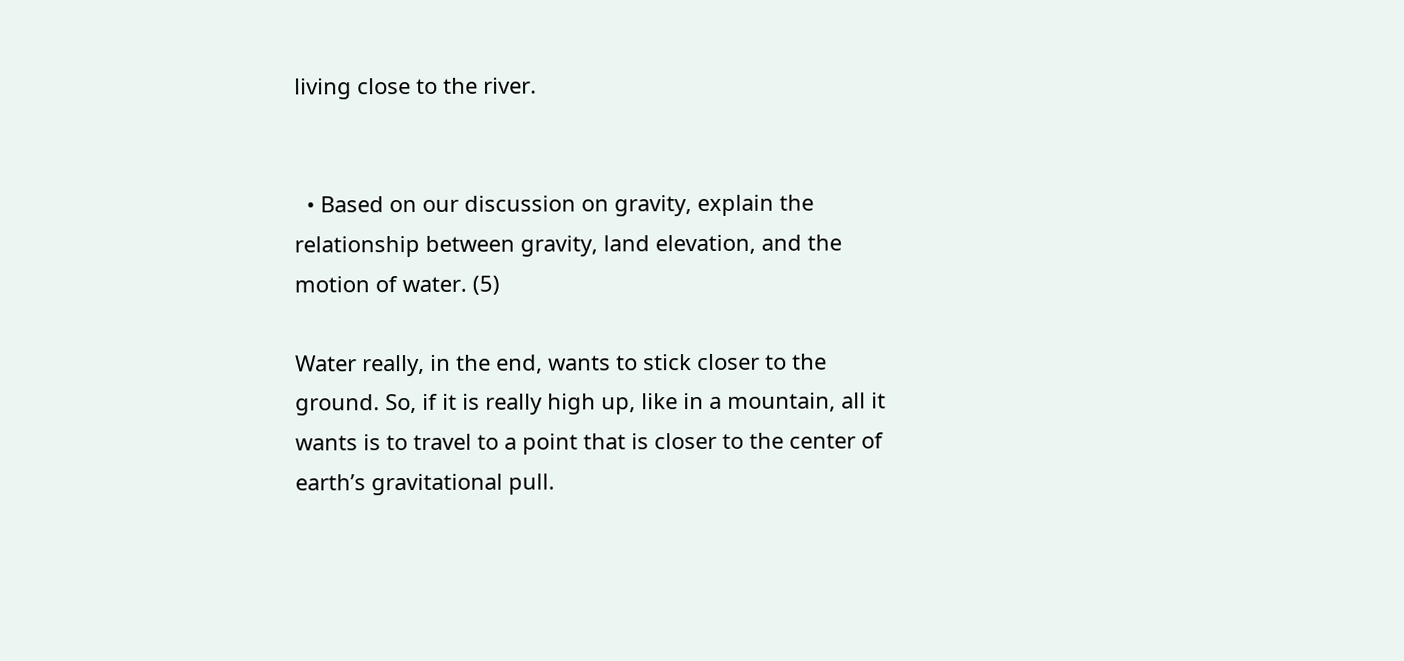living close to the river.


  • Based on our discussion on gravity, explain the relationship between gravity, land elevation, and the motion of water. (5)

Water really, in the end, wants to stick closer to the ground. So, if it is really high up, like in a mountain, all it wants is to travel to a point that is closer to the center of earth’s gravitational pull.